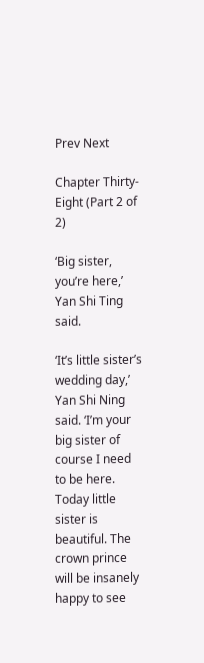Prev Next

Chapter Thirty-Eight (Part 2 of 2)

‘Big sister, you’re here,’ Yan Shi Ting said.

‘It’s little sister’s wedding day,’ Yan Shi Ning said. ‘I’m your big sister of course I need to be here. Today little sister is beautiful. The crown prince will be insanely happy to see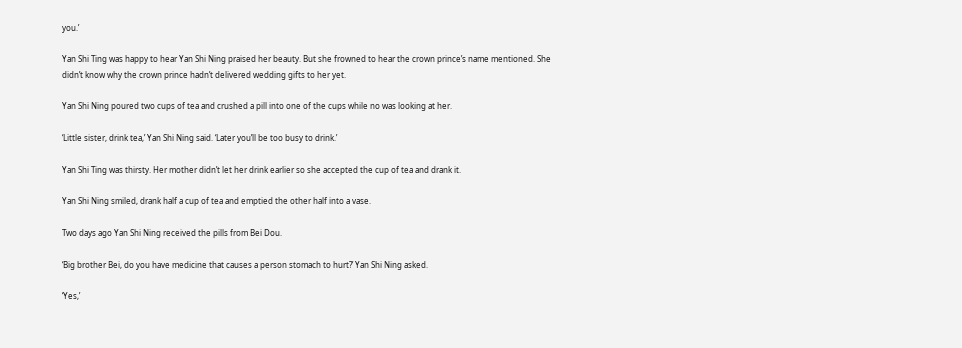you.’

Yan Shi Ting was happy to hear Yan Shi Ning praised her beauty. But she frowned to hear the crown prince’s name mentioned. She didn’t know why the crown prince hadn’t delivered wedding gifts to her yet.

Yan Shi Ning poured two cups of tea and crushed a pill into one of the cups while no was looking at her.

‘Little sister, drink tea,’ Yan Shi Ning said. ‘Later you’ll be too busy to drink.’

Yan Shi Ting was thirsty. Her mother didn’t let her drink earlier so she accepted the cup of tea and drank it.

Yan Shi Ning smiled, drank half a cup of tea and emptied the other half into a vase.

Two days ago Yan Shi Ning received the pills from Bei Dou.

‘Big brother Bei, do you have medicine that causes a person stomach to hurt?’ Yan Shi Ning asked.

‘Yes,’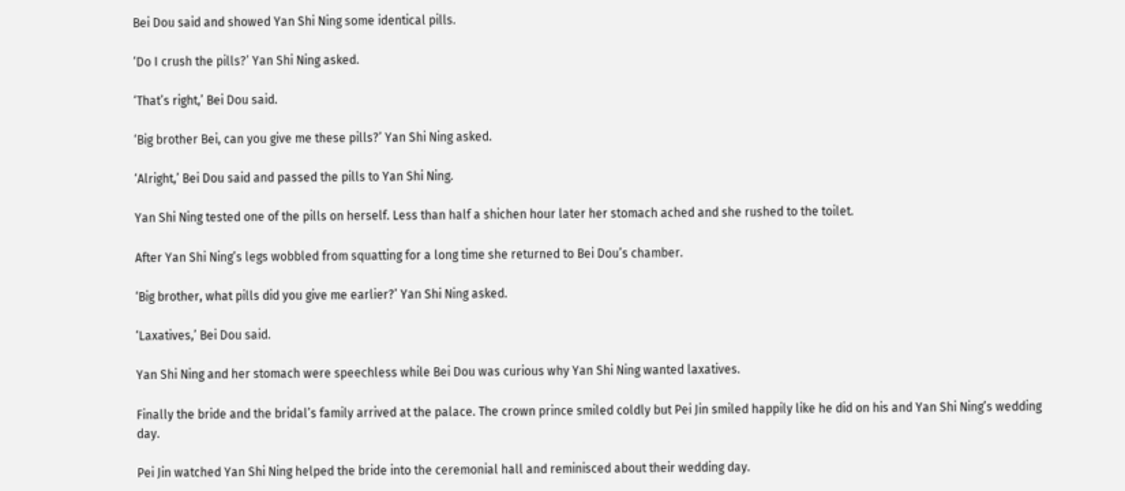Bei Dou said and showed Yan Shi Ning some identical pills.

‘Do I crush the pills?’ Yan Shi Ning asked.

‘That’s right,’ Bei Dou said.

‘Big brother Bei, can you give me these pills?’ Yan Shi Ning asked.

‘Alright,’ Bei Dou said and passed the pills to Yan Shi Ning.

Yan Shi Ning tested one of the pills on herself. Less than half a shichen hour later her stomach ached and she rushed to the toilet.

After Yan Shi Ning’s legs wobbled from squatting for a long time she returned to Bei Dou’s chamber.

‘Big brother, what pills did you give me earlier?’ Yan Shi Ning asked.

‘Laxatives,’ Bei Dou said.

Yan Shi Ning and her stomach were speechless while Bei Dou was curious why Yan Shi Ning wanted laxatives.

Finally the bride and the bridal’s family arrived at the palace. The crown prince smiled coldly but Pei Jin smiled happily like he did on his and Yan Shi Ning’s wedding day.

Pei Jin watched Yan Shi Ning helped the bride into the ceremonial hall and reminisced about their wedding day.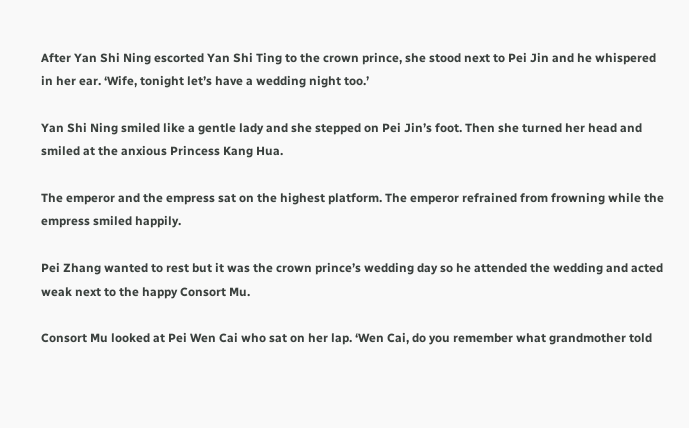After Yan Shi Ning escorted Yan Shi Ting to the crown prince, she stood next to Pei Jin and he whispered in her ear. ‘Wife, tonight let’s have a wedding night too.’

Yan Shi Ning smiled like a gentle lady and she stepped on Pei Jin’s foot. Then she turned her head and smiled at the anxious Princess Kang Hua.

The emperor and the empress sat on the highest platform. The emperor refrained from frowning while the empress smiled happily.

Pei Zhang wanted to rest but it was the crown prince’s wedding day so he attended the wedding and acted weak next to the happy Consort Mu.

Consort Mu looked at Pei Wen Cai who sat on her lap. ‘Wen Cai, do you remember what grandmother told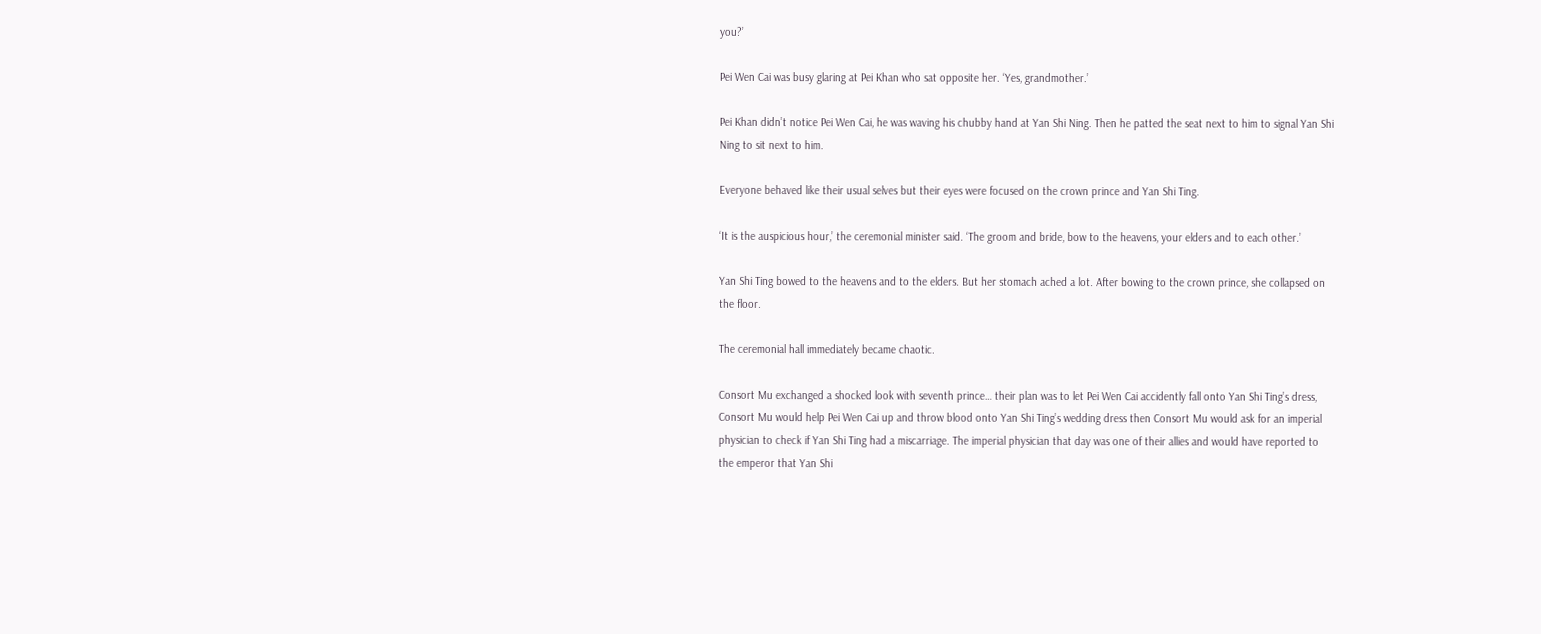you?’

Pei Wen Cai was busy glaring at Pei Khan who sat opposite her. ‘Yes, grandmother.’

Pei Khan didn’t notice Pei Wen Cai, he was waving his chubby hand at Yan Shi Ning. Then he patted the seat next to him to signal Yan Shi Ning to sit next to him.

Everyone behaved like their usual selves but their eyes were focused on the crown prince and Yan Shi Ting.

‘It is the auspicious hour,’ the ceremonial minister said. ‘The groom and bride, bow to the heavens, your elders and to each other.’

Yan Shi Ting bowed to the heavens and to the elders. But her stomach ached a lot. After bowing to the crown prince, she collapsed on the floor.

The ceremonial hall immediately became chaotic.

Consort Mu exchanged a shocked look with seventh prince… their plan was to let Pei Wen Cai accidently fall onto Yan Shi Ting’s dress, Consort Mu would help Pei Wen Cai up and throw blood onto Yan Shi Ting’s wedding dress then Consort Mu would ask for an imperial physician to check if Yan Shi Ting had a miscarriage. The imperial physician that day was one of their allies and would have reported to the emperor that Yan Shi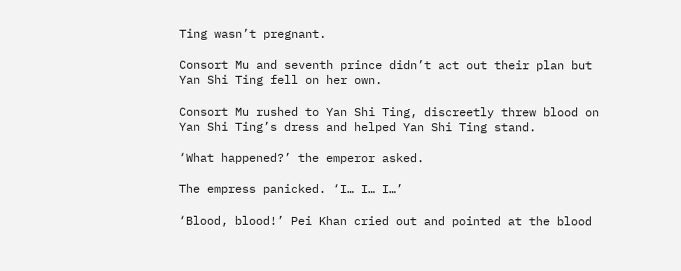Ting wasn’t pregnant.

Consort Mu and seventh prince didn’t act out their plan but Yan Shi Ting fell on her own.

Consort Mu rushed to Yan Shi Ting, discreetly threw blood on Yan Shi Ting’s dress and helped Yan Shi Ting stand.

‘What happened?’ the emperor asked.

The empress panicked. ‘I… I… I…’

‘Blood, blood!’ Pei Khan cried out and pointed at the blood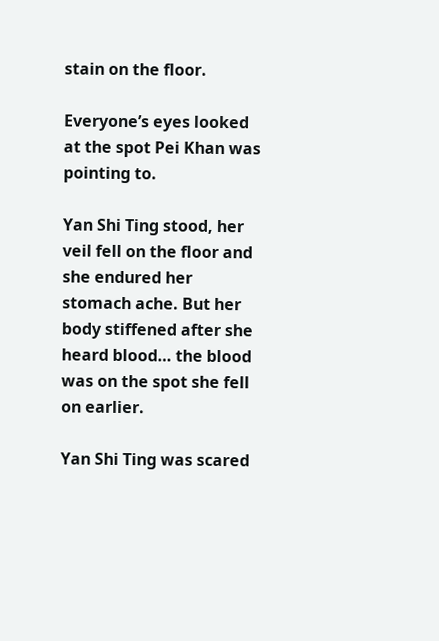stain on the floor.

Everyone’s eyes looked at the spot Pei Khan was pointing to.

Yan Shi Ting stood, her veil fell on the floor and she endured her stomach ache. But her body stiffened after she heard blood… the blood was on the spot she fell on earlier.

Yan Shi Ting was scared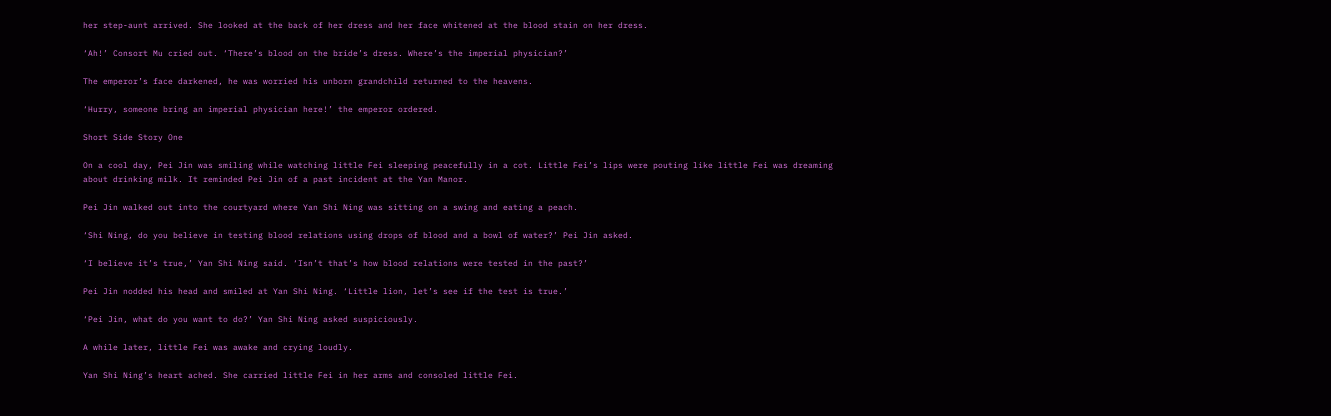her step-aunt arrived. She looked at the back of her dress and her face whitened at the blood stain on her dress.

‘Ah!’ Consort Mu cried out. ‘There’s blood on the bride’s dress. Where’s the imperial physician?’

The emperor’s face darkened, he was worried his unborn grandchild returned to the heavens.

‘Hurry, someone bring an imperial physician here!’ the emperor ordered.

Short Side Story One

On a cool day, Pei Jin was smiling while watching little Fei sleeping peacefully in a cot. Little Fei’s lips were pouting like little Fei was dreaming about drinking milk. It reminded Pei Jin of a past incident at the Yan Manor.

Pei Jin walked out into the courtyard where Yan Shi Ning was sitting on a swing and eating a peach.

‘Shi Ning, do you believe in testing blood relations using drops of blood and a bowl of water?’ Pei Jin asked.

‘I believe it’s true,’ Yan Shi Ning said. ‘Isn’t that’s how blood relations were tested in the past?’

Pei Jin nodded his head and smiled at Yan Shi Ning. ‘Little lion, let’s see if the test is true.’

‘Pei Jin, what do you want to do?’ Yan Shi Ning asked suspiciously.

A while later, little Fei was awake and crying loudly.

Yan Shi Ning’s heart ached. She carried little Fei in her arms and consoled little Fei.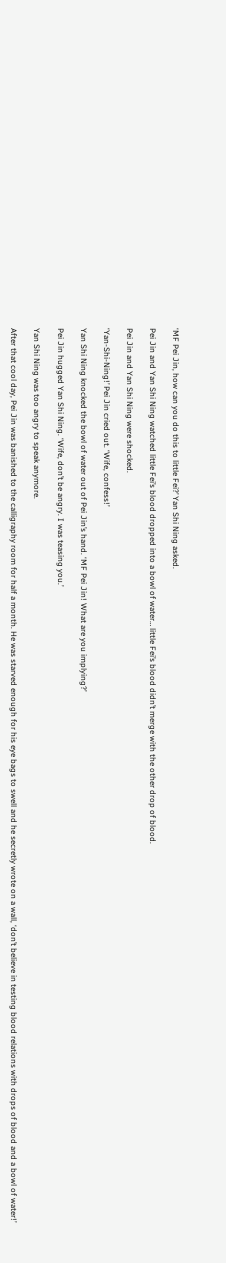‘MF Pei Jin, how can you do this to little Fei?’ Yan Shi Ning asked.

Pei Jin and Yan Shi Ning watched little Fei’s blood dropped into a bowl of water… little Fei’s blood didn’t merge with the other drop of blood.

Pei Jin and Yan Shi Ning were shocked.

‘Yan-Shi-Ning!’ Pei Jin cried out. ‘Wife, confess!’

Yan Shi Ning knocked the bowl of water out of Pei Jin’s hand. ‘MF Pei Jin! What are you implying?’

Pei Jin hugged Yan Shi Ning. ‘Wife, don’t be angry. I was teasing you.’

Yan Shi Ning was too angry to speak anymore.

After that cool day, Pei Jin was banished to the calligraphy room for half a month. He was starved enough for his eye bags to swell and he secretly wrote on a wall, ‘don’t believe in testing blood relations with drops of blood and a bowl of water!’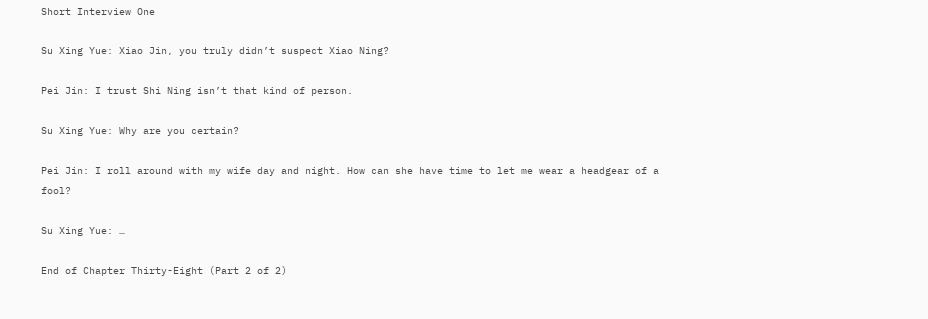Short Interview One

Su Xing Yue: Xiao Jin, you truly didn’t suspect Xiao Ning?

Pei Jin: I trust Shi Ning isn’t that kind of person.

Su Xing Yue: Why are you certain?

Pei Jin: I roll around with my wife day and night. How can she have time to let me wear a headgear of a fool?

Su Xing Yue: …

End of Chapter Thirty-Eight (Part 2 of 2)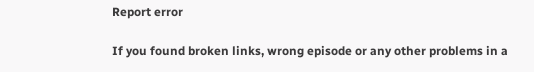Report error

If you found broken links, wrong episode or any other problems in a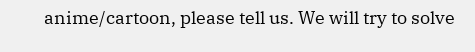anime/cartoon, please tell us. We will try to solve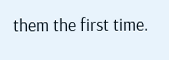them the first time.